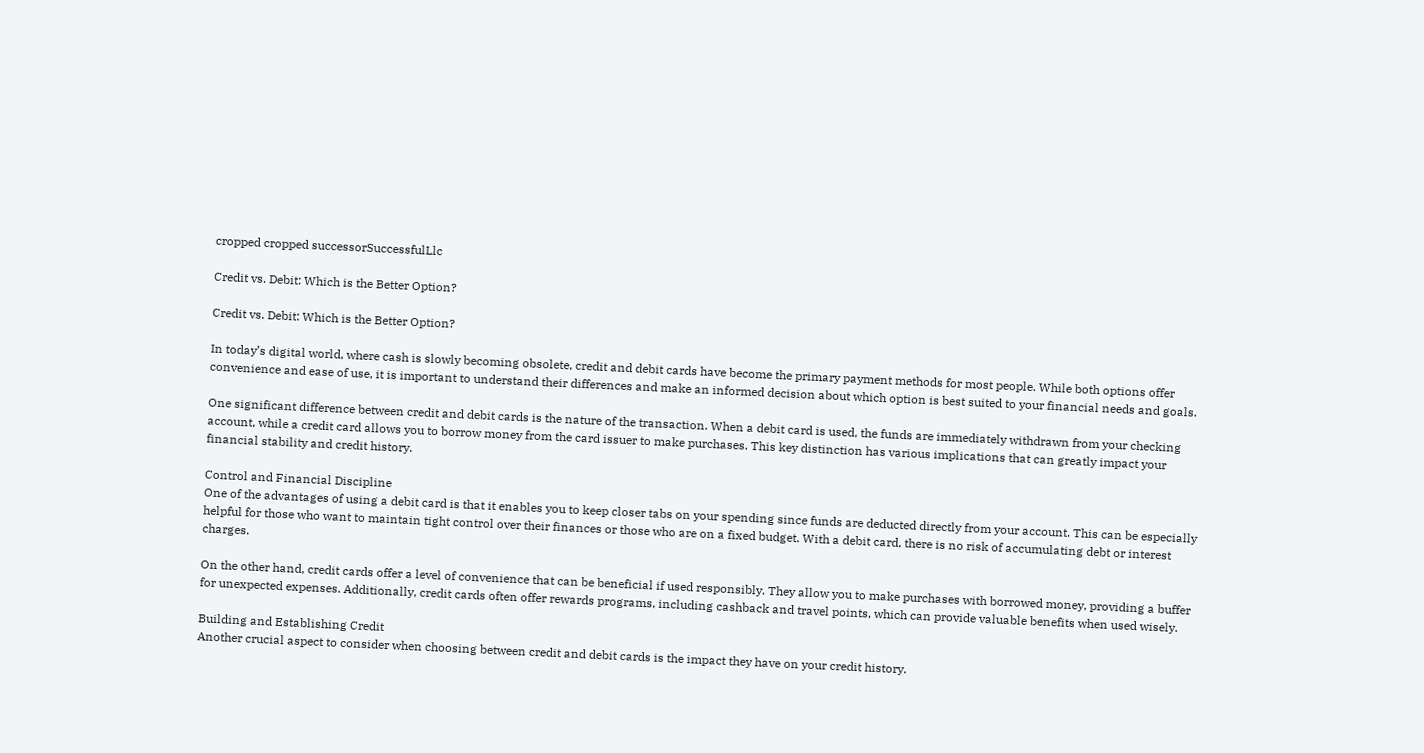cropped cropped successorSuccessfulLlc

Credit vs. Debit: Which is the Better Option?

Credit vs. Debit: Which is the Better Option?

In today’s digital world, where cash is slowly becoming obsolete, credit and debit cards have become the primary payment methods for most people. While both options offer convenience and ease of use, it is important to understand their differences and make an informed decision about which option is best suited to your financial needs and goals.

One significant difference between credit and debit cards is the nature of the transaction. When a debit card is used, the funds are immediately withdrawn from your checking account, while a credit card allows you to borrow money from the card issuer to make purchases. This key distinction has various implications that can greatly impact your financial stability and credit history.

Control and Financial Discipline
One of the advantages of using a debit card is that it enables you to keep closer tabs on your spending since funds are deducted directly from your account. This can be especially helpful for those who want to maintain tight control over their finances or those who are on a fixed budget. With a debit card, there is no risk of accumulating debt or interest charges.

On the other hand, credit cards offer a level of convenience that can be beneficial if used responsibly. They allow you to make purchases with borrowed money, providing a buffer for unexpected expenses. Additionally, credit cards often offer rewards programs, including cashback and travel points, which can provide valuable benefits when used wisely.

Building and Establishing Credit
Another crucial aspect to consider when choosing between credit and debit cards is the impact they have on your credit history.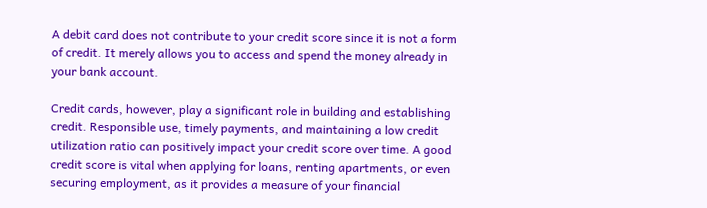A debit card does not contribute to your credit score since it is not a form of credit. It merely allows you to access and spend the money already in your bank account.

Credit cards, however, play a significant role in building and establishing credit. Responsible use, timely payments, and maintaining a low credit utilization ratio can positively impact your credit score over time. A good credit score is vital when applying for loans, renting apartments, or even securing employment, as it provides a measure of your financial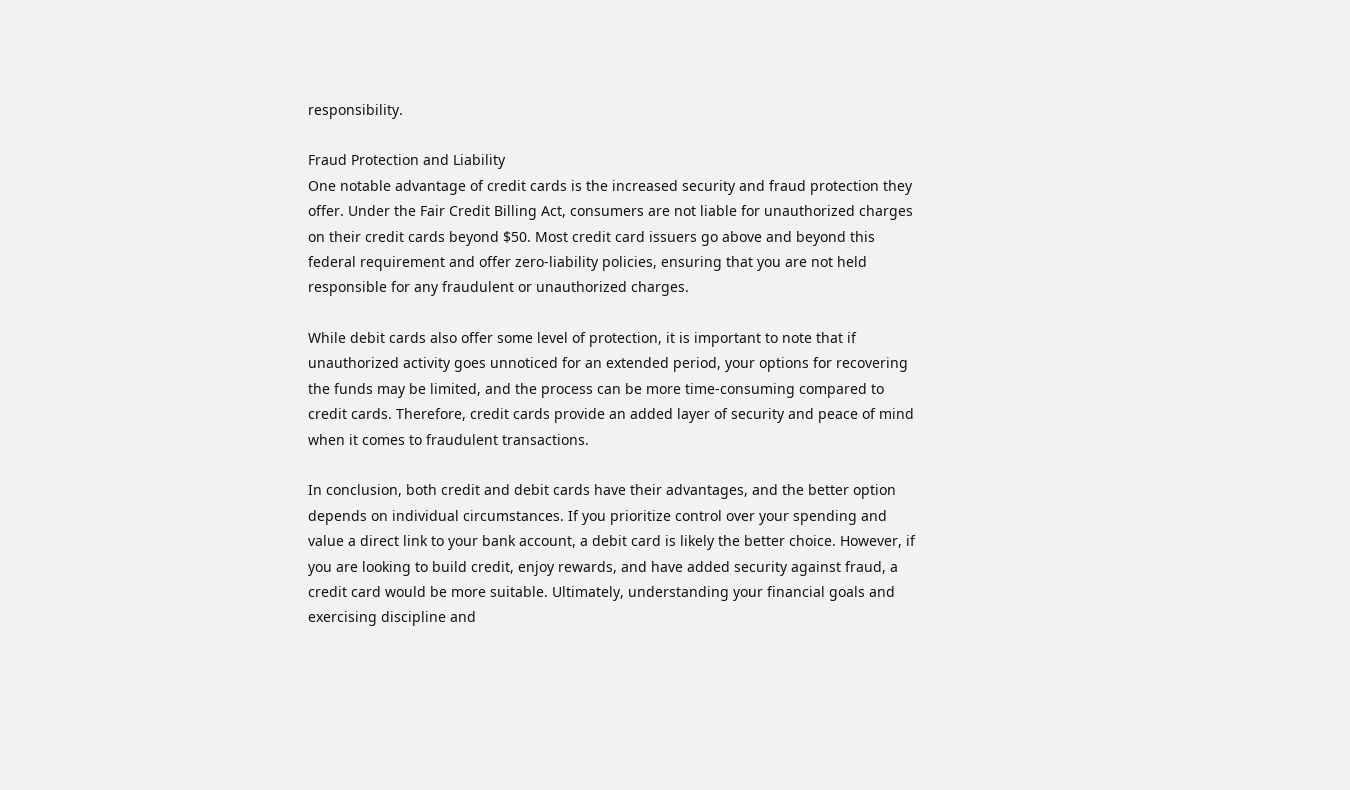responsibility.

Fraud Protection and Liability
One notable advantage of credit cards is the increased security and fraud protection they offer. Under the Fair Credit Billing Act, consumers are not liable for unauthorized charges on their credit cards beyond $50. Most credit card issuers go above and beyond this federal requirement and offer zero-liability policies, ensuring that you are not held responsible for any fraudulent or unauthorized charges.

While debit cards also offer some level of protection, it is important to note that if unauthorized activity goes unnoticed for an extended period, your options for recovering the funds may be limited, and the process can be more time-consuming compared to credit cards. Therefore, credit cards provide an added layer of security and peace of mind when it comes to fraudulent transactions.

In conclusion, both credit and debit cards have their advantages, and the better option depends on individual circumstances. If you prioritize control over your spending and value a direct link to your bank account, a debit card is likely the better choice. However, if you are looking to build credit, enjoy rewards, and have added security against fraud, a credit card would be more suitable. Ultimately, understanding your financial goals and exercising discipline and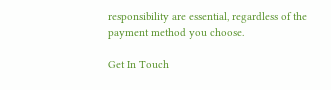responsibility are essential, regardless of the payment method you choose.

Get In Touch